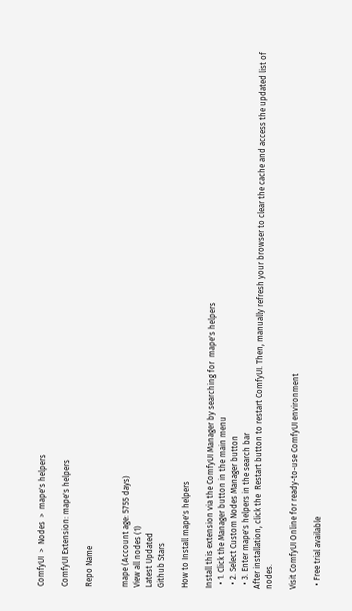ComfyUI  >  Nodes  >  mape's helpers

ComfyUI Extension: mape's helpers

Repo Name


mape (Account age: 5755 days)
View all nodes (1)
Latest Updated
Github Stars

How to Install mape's helpers

Install this extension via the ComfyUI Manager by searching for  mape's helpers
  • 1. Click the Manager button in the main menu
  • 2. Select Custom Nodes Manager button
  • 3. Enter mape's helpers in the search bar
After installation, click the  Restart button to restart ComfyUI. Then, manually refresh your browser to clear the cache and access the updated list of nodes.

Visit ComfyUI Online for ready-to-use ComfyUI environment

  • Free trial available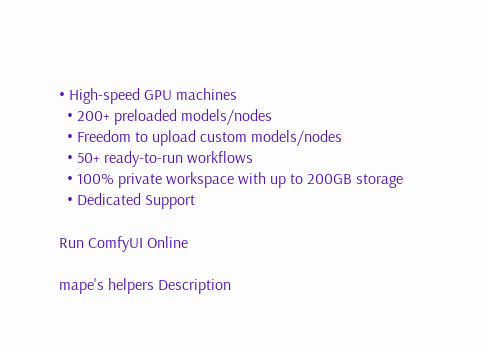• High-speed GPU machines
  • 200+ preloaded models/nodes
  • Freedom to upload custom models/nodes
  • 50+ ready-to-run workflows
  • 100% private workspace with up to 200GB storage
  • Dedicated Support

Run ComfyUI Online

mape's helpers Description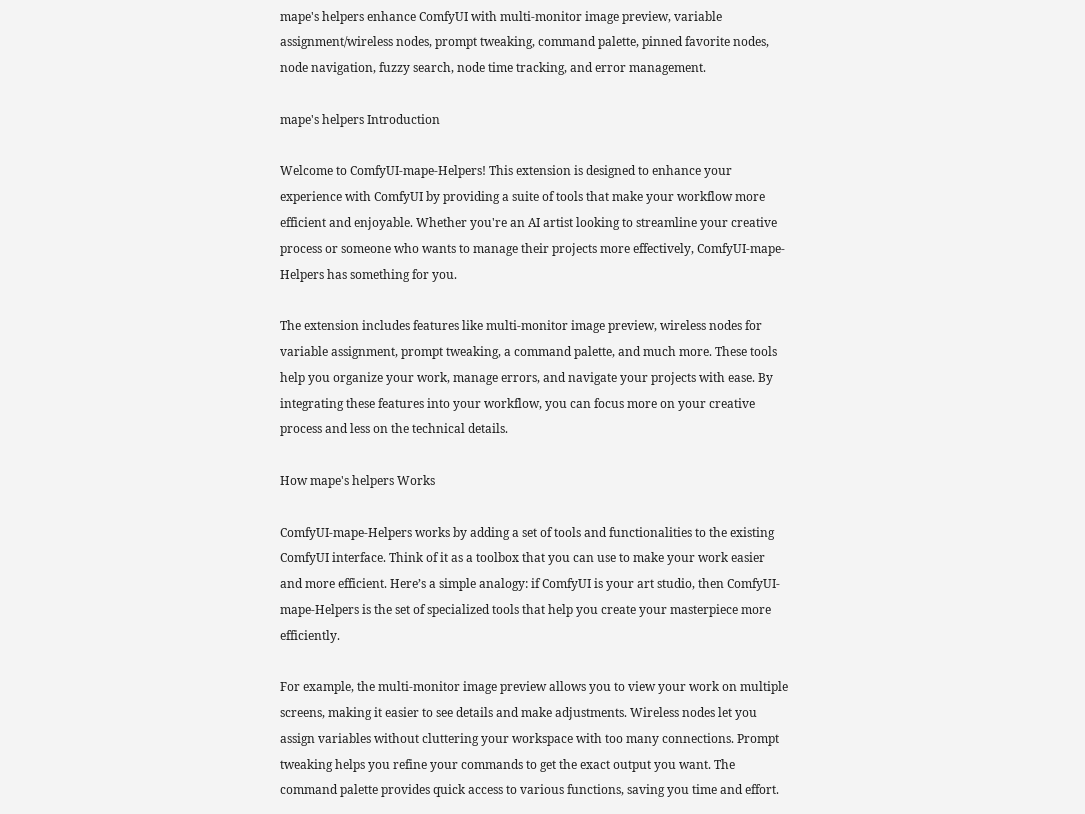mape's helpers enhance ComfyUI with multi-monitor image preview, variable assignment/wireless nodes, prompt tweaking, command palette, pinned favorite nodes, node navigation, fuzzy search, node time tracking, and error management.

mape's helpers Introduction

Welcome to ComfyUI-mape-Helpers! This extension is designed to enhance your experience with ComfyUI by providing a suite of tools that make your workflow more efficient and enjoyable. Whether you're an AI artist looking to streamline your creative process or someone who wants to manage their projects more effectively, ComfyUI-mape-Helpers has something for you.

The extension includes features like multi-monitor image preview, wireless nodes for variable assignment, prompt tweaking, a command palette, and much more. These tools help you organize your work, manage errors, and navigate your projects with ease. By integrating these features into your workflow, you can focus more on your creative process and less on the technical details.

How mape's helpers Works

ComfyUI-mape-Helpers works by adding a set of tools and functionalities to the existing ComfyUI interface. Think of it as a toolbox that you can use to make your work easier and more efficient. Here’s a simple analogy: if ComfyUI is your art studio, then ComfyUI-mape-Helpers is the set of specialized tools that help you create your masterpiece more efficiently.

For example, the multi-monitor image preview allows you to view your work on multiple screens, making it easier to see details and make adjustments. Wireless nodes let you assign variables without cluttering your workspace with too many connections. Prompt tweaking helps you refine your commands to get the exact output you want. The command palette provides quick access to various functions, saving you time and effort.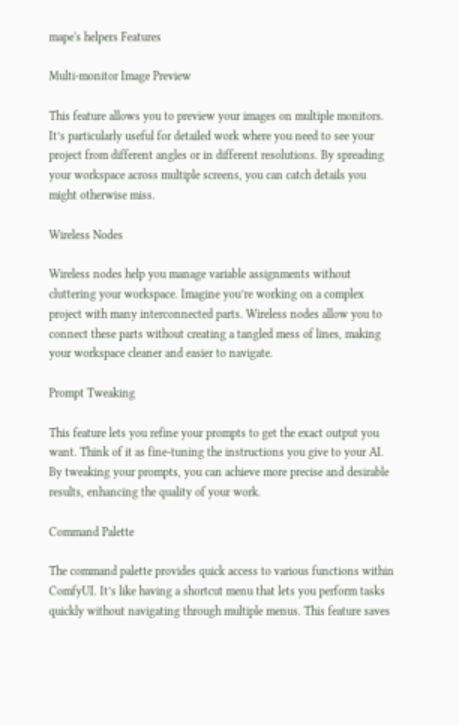mape's helpers Features

Multi-monitor Image Preview

This feature allows you to preview your images on multiple monitors. It’s particularly useful for detailed work where you need to see your project from different angles or in different resolutions. By spreading your workspace across multiple screens, you can catch details you might otherwise miss.

Wireless Nodes

Wireless nodes help you manage variable assignments without cluttering your workspace. Imagine you’re working on a complex project with many interconnected parts. Wireless nodes allow you to connect these parts without creating a tangled mess of lines, making your workspace cleaner and easier to navigate.

Prompt Tweaking

This feature lets you refine your prompts to get the exact output you want. Think of it as fine-tuning the instructions you give to your AI. By tweaking your prompts, you can achieve more precise and desirable results, enhancing the quality of your work.

Command Palette

The command palette provides quick access to various functions within ComfyUI. It’s like having a shortcut menu that lets you perform tasks quickly without navigating through multiple menus. This feature saves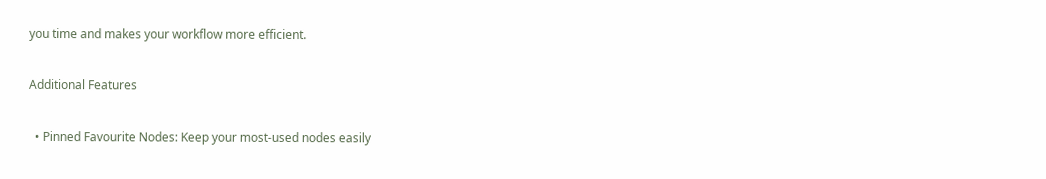you time and makes your workflow more efficient.

Additional Features

  • Pinned Favourite Nodes: Keep your most-used nodes easily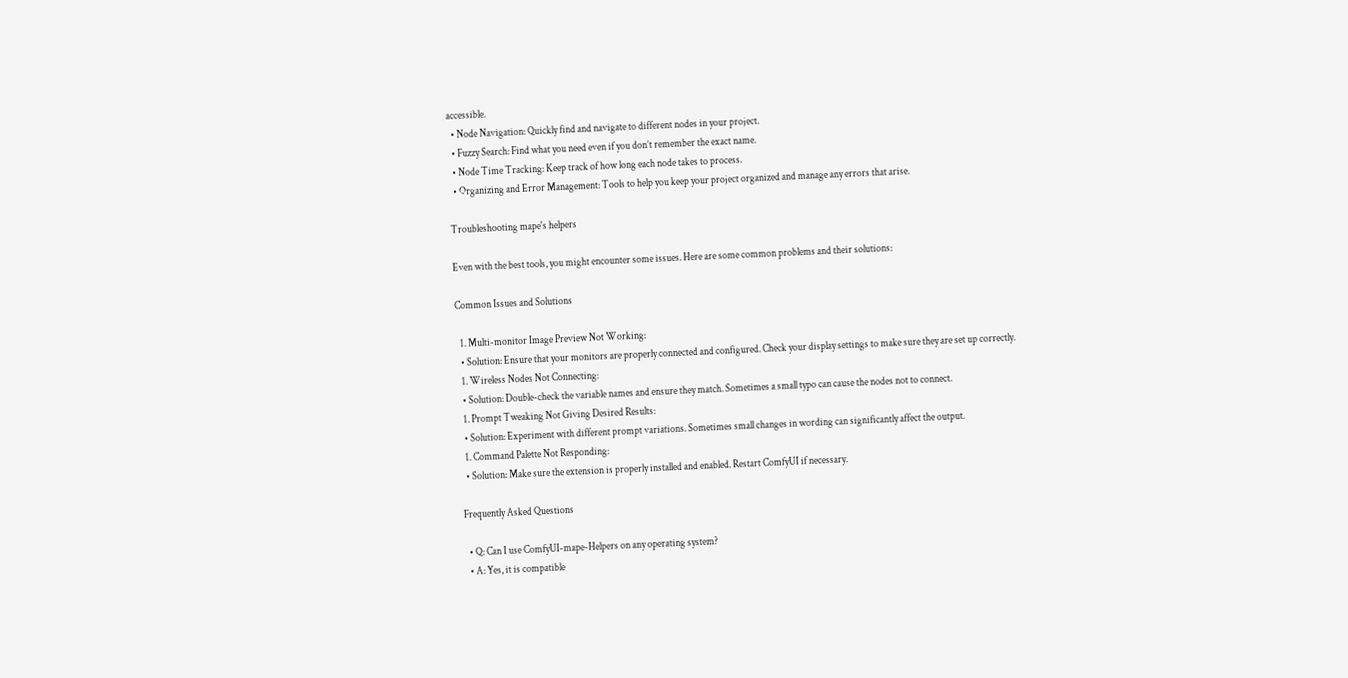accessible.
  • Node Navigation: Quickly find and navigate to different nodes in your project.
  • Fuzzy Search: Find what you need even if you don’t remember the exact name.
  • Node Time Tracking: Keep track of how long each node takes to process.
  • Organizing and Error Management: Tools to help you keep your project organized and manage any errors that arise.

Troubleshooting mape's helpers

Even with the best tools, you might encounter some issues. Here are some common problems and their solutions:

Common Issues and Solutions

  1. Multi-monitor Image Preview Not Working:
  • Solution: Ensure that your monitors are properly connected and configured. Check your display settings to make sure they are set up correctly.
  1. Wireless Nodes Not Connecting:
  • Solution: Double-check the variable names and ensure they match. Sometimes a small typo can cause the nodes not to connect.
  1. Prompt Tweaking Not Giving Desired Results:
  • Solution: Experiment with different prompt variations. Sometimes small changes in wording can significantly affect the output.
  1. Command Palette Not Responding:
  • Solution: Make sure the extension is properly installed and enabled. Restart ComfyUI if necessary.

Frequently Asked Questions

  • Q: Can I use ComfyUI-mape-Helpers on any operating system?
  • A: Yes, it is compatible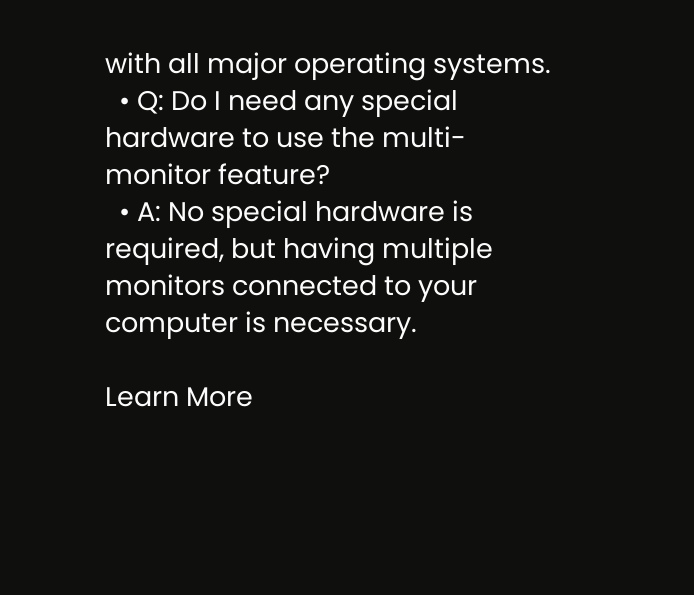with all major operating systems.
  • Q: Do I need any special hardware to use the multi-monitor feature?
  • A: No special hardware is required, but having multiple monitors connected to your computer is necessary.

Learn More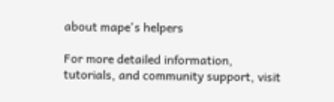about mape's helpers

For more detailed information, tutorials, and community support, visit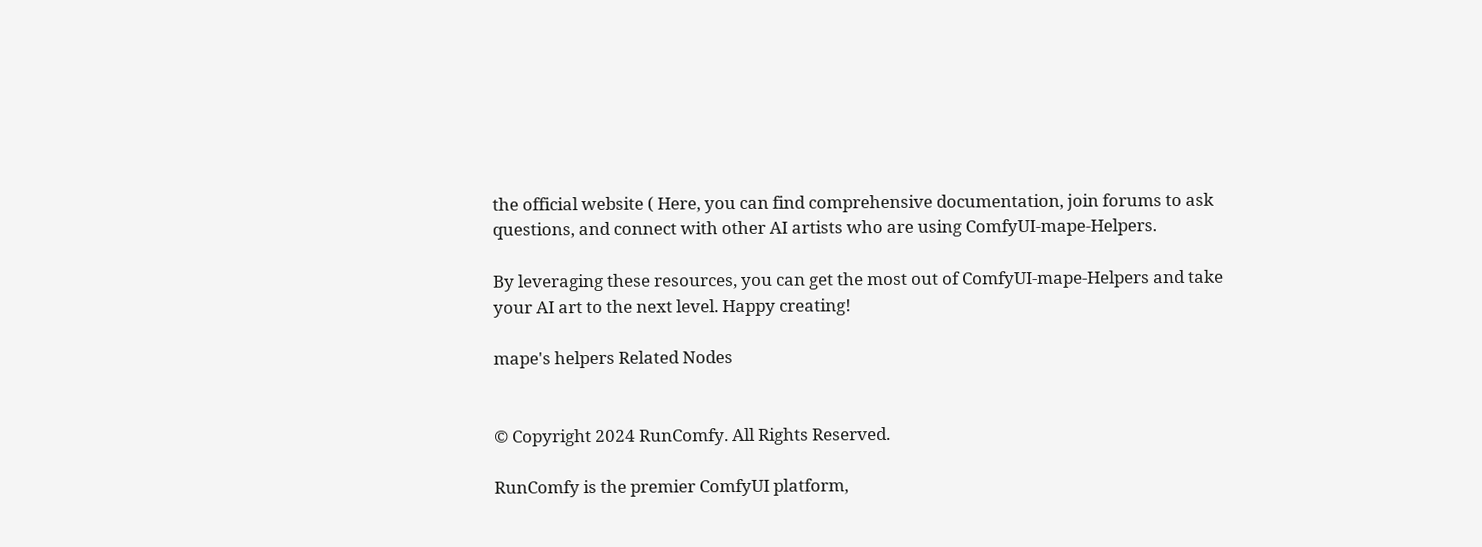the official website ( Here, you can find comprehensive documentation, join forums to ask questions, and connect with other AI artists who are using ComfyUI-mape-Helpers.

By leveraging these resources, you can get the most out of ComfyUI-mape-Helpers and take your AI art to the next level. Happy creating!

mape's helpers Related Nodes


© Copyright 2024 RunComfy. All Rights Reserved.

RunComfy is the premier ComfyUI platform,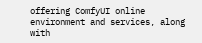offering ComfyUI online environment and services, along with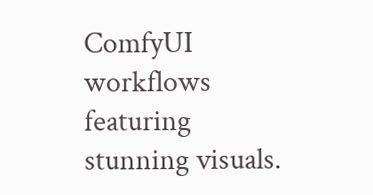ComfyUI workflows featuring stunning visuals.